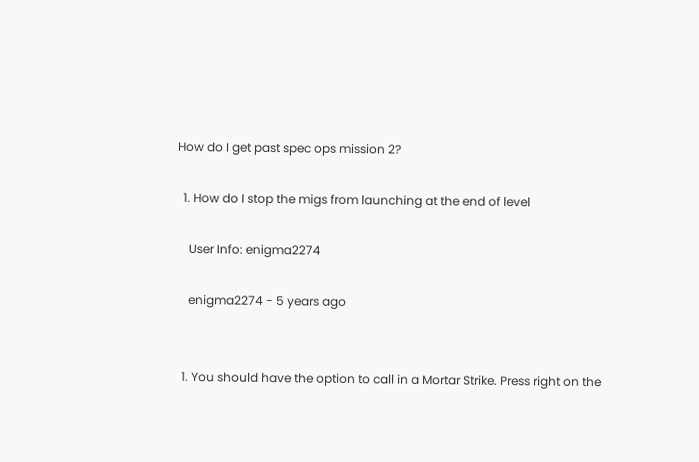How do I get past spec ops mission 2?

  1. How do I stop the migs from launching at the end of level

    User Info: enigma2274

    enigma2274 - 5 years ago


  1. You should have the option to call in a Mortar Strike. Press right on the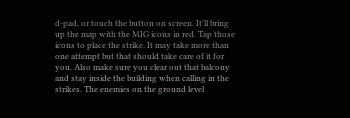d-pad, or touch the button on screen. It'll bring up the map with the MIG icons in red. Tap those icons to place the strike. It may take more than one attempt but that should take care of it for you. Also make sure you clear out that balcony and stay inside the building when calling in the strikes. The enemies on the ground level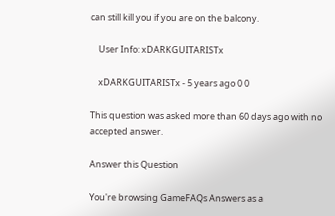can still kill you if you are on the balcony.

    User Info: xDARKGUITARISTx

    xDARKGUITARISTx - 5 years ago 0 0

This question was asked more than 60 days ago with no accepted answer.

Answer this Question

You're browsing GameFAQs Answers as a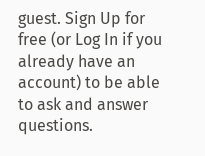guest. Sign Up for free (or Log In if you already have an account) to be able to ask and answer questions.